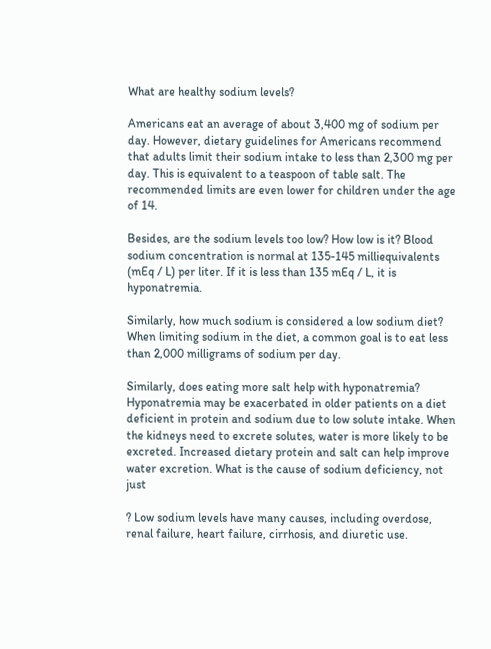What are healthy sodium levels?

Americans eat an average of about 3,400 mg of sodium per day. However, dietary guidelines for Americans recommend that adults limit their sodium intake to less than 2,300 mg per day. This is equivalent to a teaspoon of table salt. The recommended limits are even lower for children under the age of 14.

Besides, are the sodium levels too low? How low is it? Blood sodium concentration is normal at 135-145 milliequivalents (mEq / L) per liter. If it is less than 135 mEq / L, it is hyponatremia.

Similarly, how much sodium is considered a low sodium diet? When limiting sodium in the diet, a common goal is to eat less than 2,000 milligrams of sodium per day.

Similarly, does eating more salt help with hyponatremia? Hyponatremia may be exacerbated in older patients on a diet deficient in protein and sodium due to low solute intake. When the kidneys need to excrete solutes, water is more likely to be excreted. Increased dietary protein and salt can help improve water excretion. What is the cause of sodium deficiency, not just

? Low sodium levels have many causes, including overdose, renal failure, heart failure, cirrhosis, and diuretic use.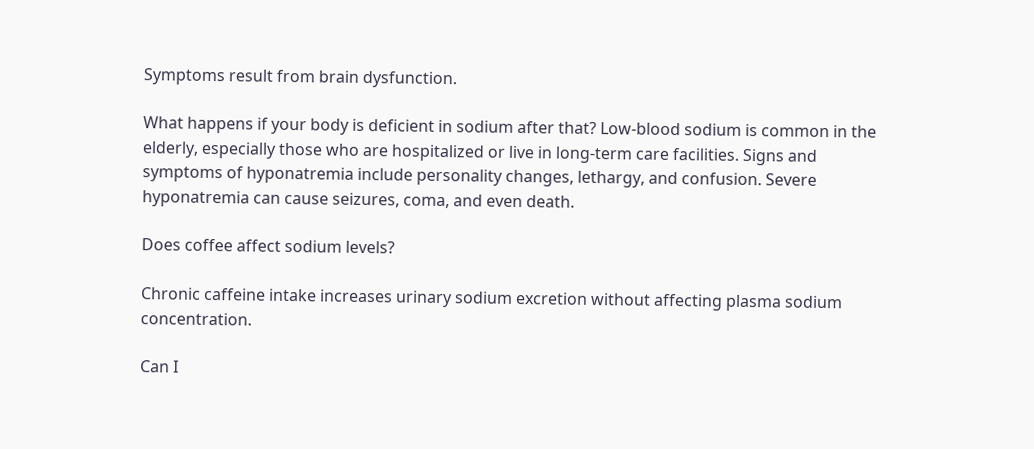Symptoms result from brain dysfunction.

What happens if your body is deficient in sodium after that? Low-blood sodium is common in the elderly, especially those who are hospitalized or live in long-term care facilities. Signs and symptoms of hyponatremia include personality changes, lethargy, and confusion. Severe hyponatremia can cause seizures, coma, and even death.

Does coffee affect sodium levels?

Chronic caffeine intake increases urinary sodium excretion without affecting plasma sodium concentration.

Can I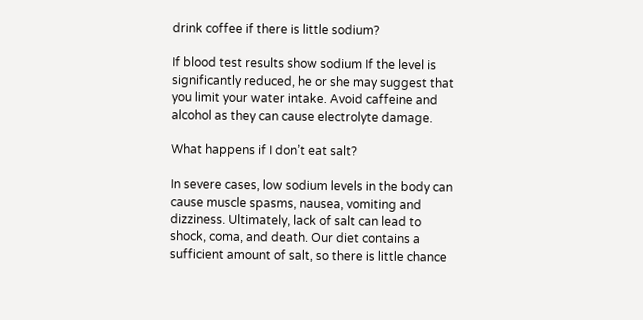drink coffee if there is little sodium?

If blood test results show sodium If the level is significantly reduced, he or she may suggest that you limit your water intake. Avoid caffeine and alcohol as they can cause electrolyte damage.

What happens if I don’t eat salt?

In severe cases, low sodium levels in the body can cause muscle spasms, nausea, vomiting and dizziness. Ultimately, lack of salt can lead to shock, coma, and death. Our diet contains a sufficient amount of salt, so there is little chance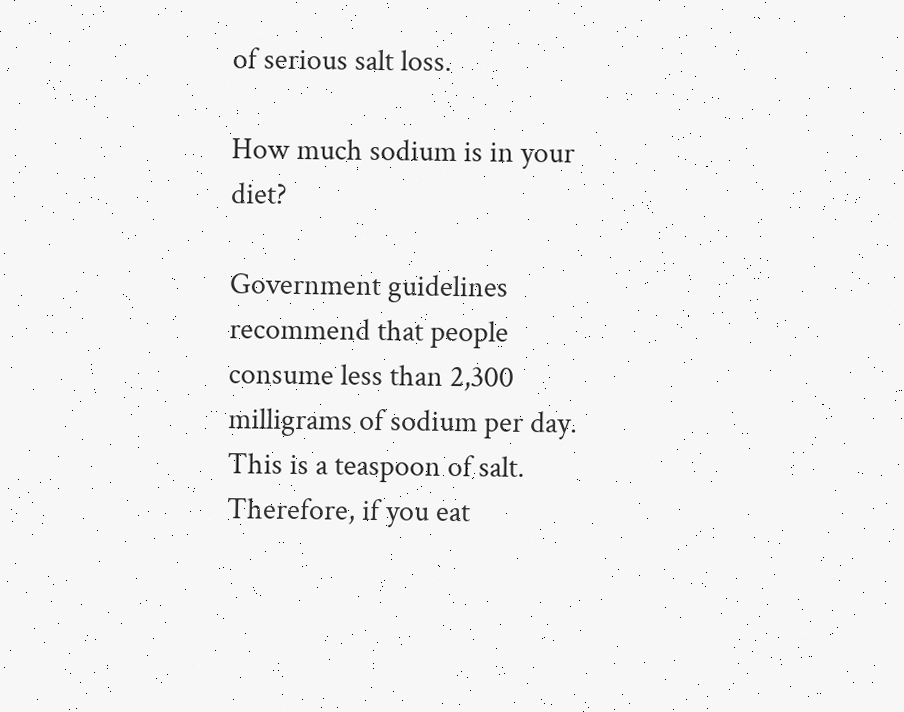of serious salt loss.

How much sodium is in your diet?

Government guidelines recommend that people consume less than 2,300 milligrams of sodium per day. This is a teaspoon of salt. Therefore, if you eat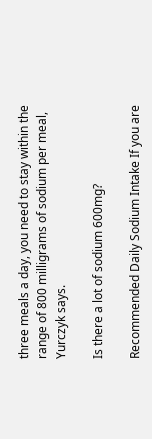three meals a day, you need to stay within the range of 800 milligrams of sodium per meal, Yurczyk says.

Is there a lot of sodium 600mg?

Recommended Daily Sodium Intake If you are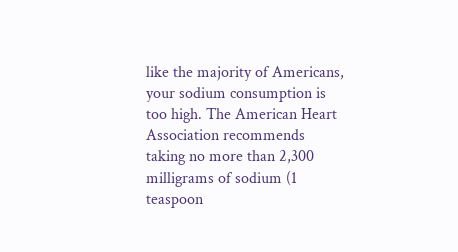like the majority of Americans, your sodium consumption is too high. The American Heart Association recommends taking no more than 2,300 milligrams of sodium (1 teaspoon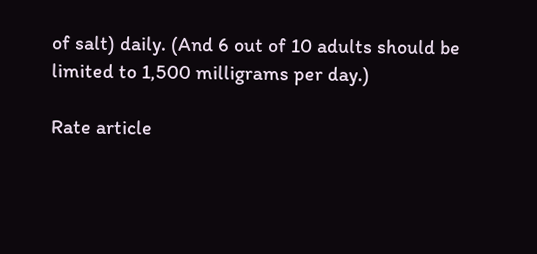of salt) daily. (And 6 out of 10 adults should be limited to 1,500 milligrams per day.)

Rate article